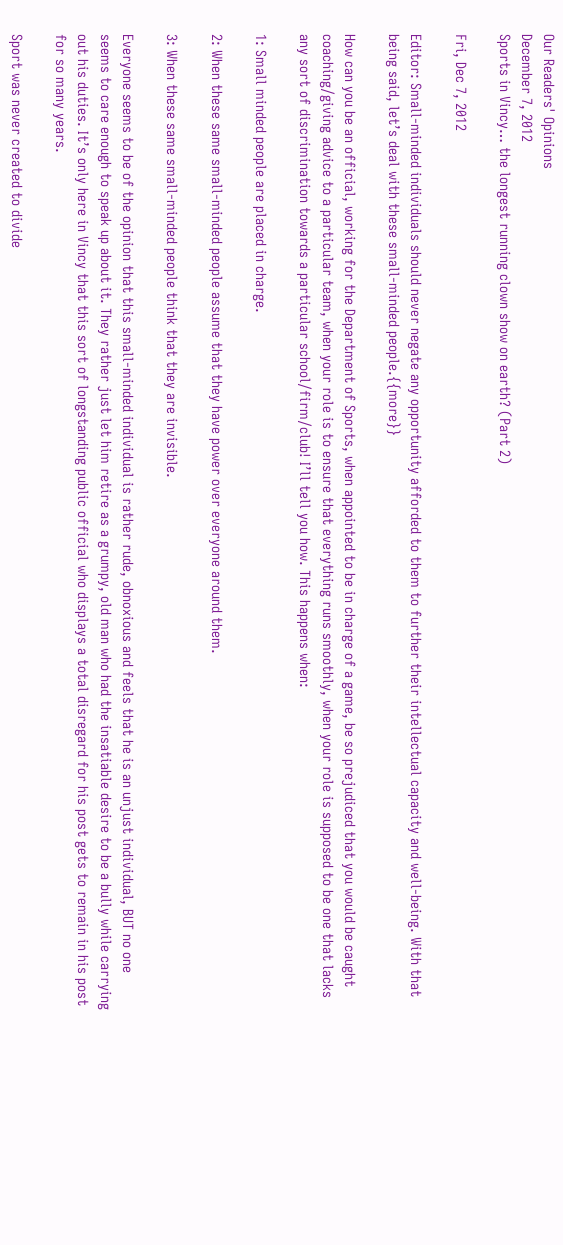Our Readers' Opinions
December 7, 2012
Sports in Vincy… the longest running clown show on earth? (Part 2)

Fri, Dec 7, 2012

Editor: Small-minded individuals should never negate any opportunity afforded to them to further their intellectual capacity and well-being. With that being said, let’s deal with these small-minded people.{{more}}

How can you be an official, working for the Department of Sports, when appointed to be in charge of a game, be so prejudiced that you would be caught coaching/giving advice to a particular team, when your role is to ensure that everything runs smoothly, when your role is supposed to be one that lacks any sort of discrimination towards a particular school/firm/club! I’ll tell you how. This happens when:

1: Small minded people are placed in charge.

2: When these same small-minded people assume that they have power over everyone around them.

3: When these same small-minded people think that they are invisible.

Everyone seems to be of the opinion that this small-minded individual is rather rude, obnoxious and feels that he is an unjust individual, BUT no one seems to care enough to speak up about it. They rather just let him retire as a grumpy, old man who had the insatiable desire to be a bully while carrying out his duties. It’s only here in Vincy that this sort of longstanding public official who displays a total disregard for his post gets to remain in his post for so many years.

Sport was never created to divide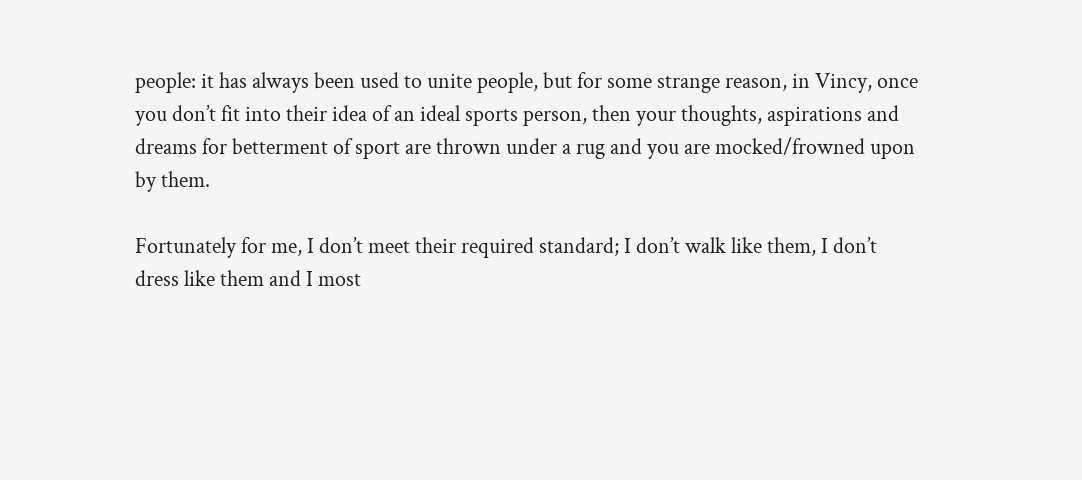people: it has always been used to unite people, but for some strange reason, in Vincy, once you don’t fit into their idea of an ideal sports person, then your thoughts, aspirations and dreams for betterment of sport are thrown under a rug and you are mocked/frowned upon by them.

Fortunately for me, I don’t meet their required standard; I don’t walk like them, I don’t dress like them and I most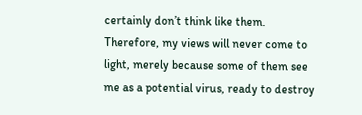certainly don’t think like them. Therefore, my views will never come to light, merely because some of them see me as a potential virus, ready to destroy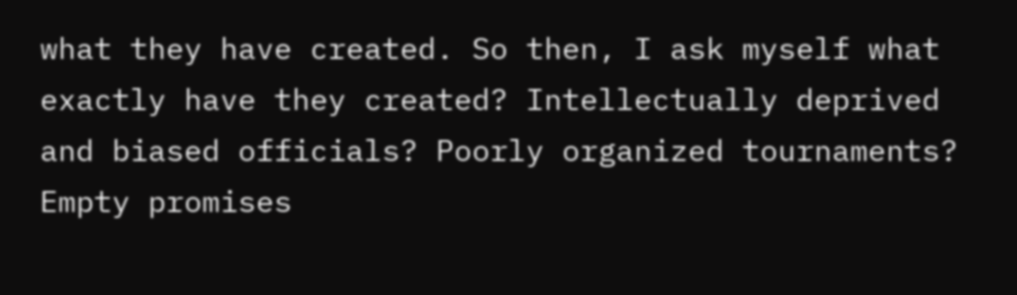what they have created. So then, I ask myself what exactly have they created? Intellectually deprived and biased officials? Poorly organized tournaments? Empty promises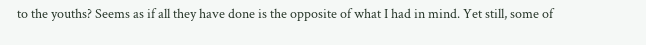to the youths? Seems as if all they have done is the opposite of what I had in mind. Yet still, some of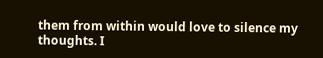them from within would love to silence my thoughts. I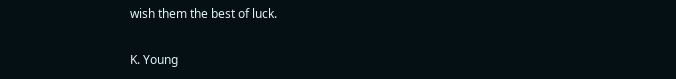wish them the best of luck.

K. Young